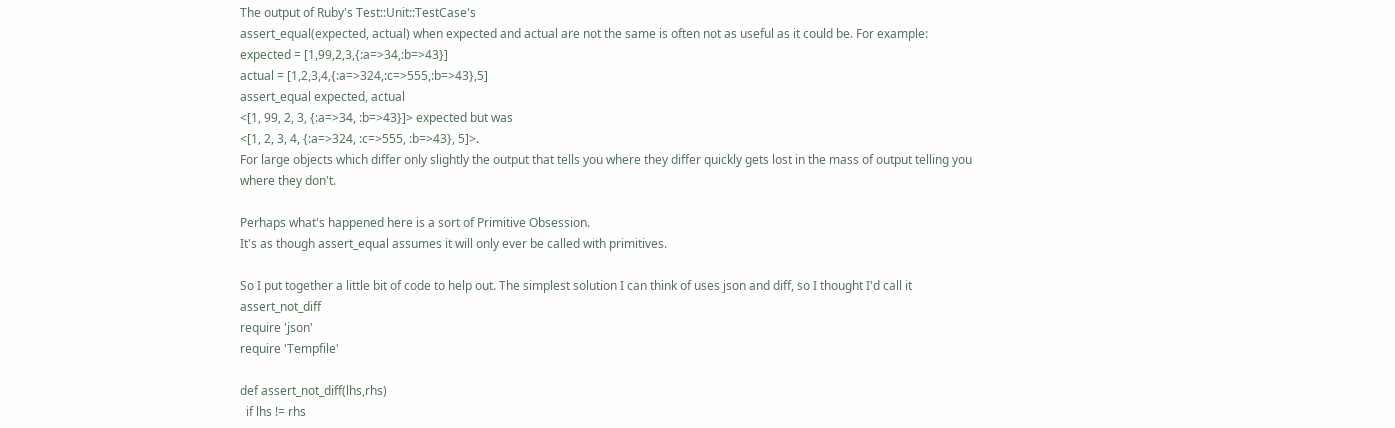The output of Ruby's Test::Unit::TestCase's
assert_equal(expected, actual) when expected and actual are not the same is often not as useful as it could be. For example:
expected = [1,99,2,3,{:a=>34,:b=>43}]
actual = [1,2,3,4,{:a=>324,:c=>555,:b=>43},5]
assert_equal expected, actual
<[1, 99, 2, 3, {:a=>34, :b=>43}]> expected but was
<[1, 2, 3, 4, {:a=>324, :c=>555, :b=>43}, 5]>.
For large objects which differ only slightly the output that tells you where they differ quickly gets lost in the mass of output telling you where they don't.

Perhaps what's happened here is a sort of Primitive Obsession.
It's as though assert_equal assumes it will only ever be called with primitives.

So I put together a little bit of code to help out. The simplest solution I can think of uses json and diff, so I thought I'd call it assert_not_diff
require 'json'
require 'Tempfile'

def assert_not_diff(lhs,rhs)
  if lhs != rhs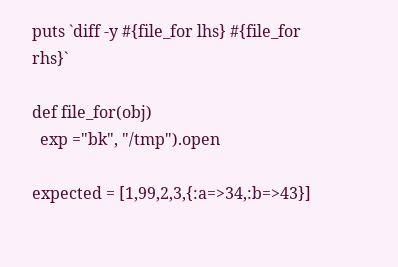puts `diff -y #{file_for lhs} #{file_for rhs}`

def file_for(obj)
  exp ="bk", "/tmp").open

expected = [1,99,2,3,{:a=>34,:b=>43}]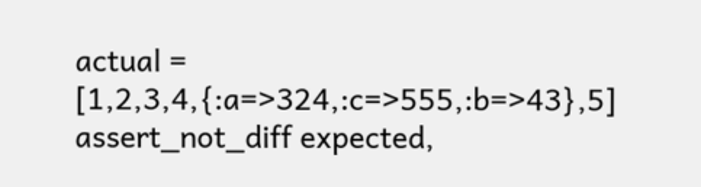actual = [1,2,3,4,{:a=>324,:c=>555,:b=>43},5]
assert_not_diff expected,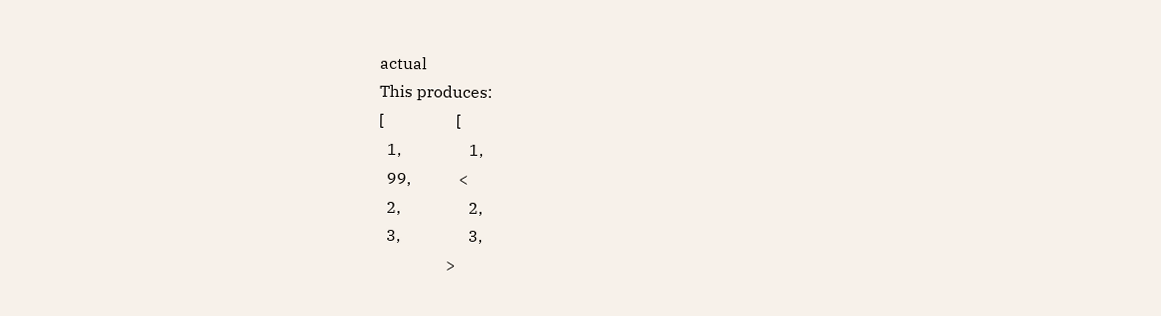actual
This produces:
[                  [
  1,                 1,
  99,            <
  2,                 2,
  3,                 3,
                 >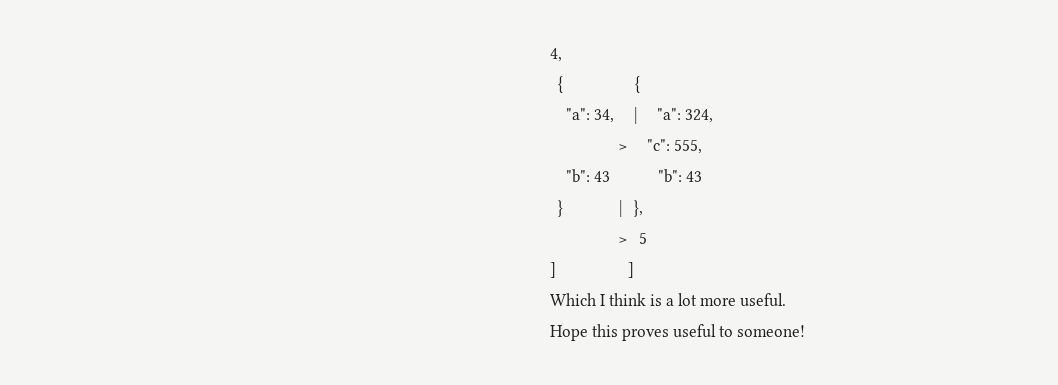4,
  {                  {
    "a": 34,     |     "a": 324,
                 >     "c": 555,
    "b": 43            "b": 43
  }              |   },
                 >   5
]                  ]
Which I think is a lot more useful.
Hope this proves useful to someone!